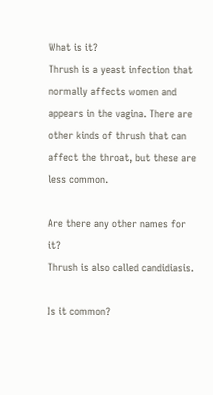What is it?
Thrush is a yeast infection that normally affects women and appears in the vagina. There are other kinds of thrush that can affect the throat, but these are less common.

Are there any other names for it?
Thrush is also called candidiasis.

Is it common?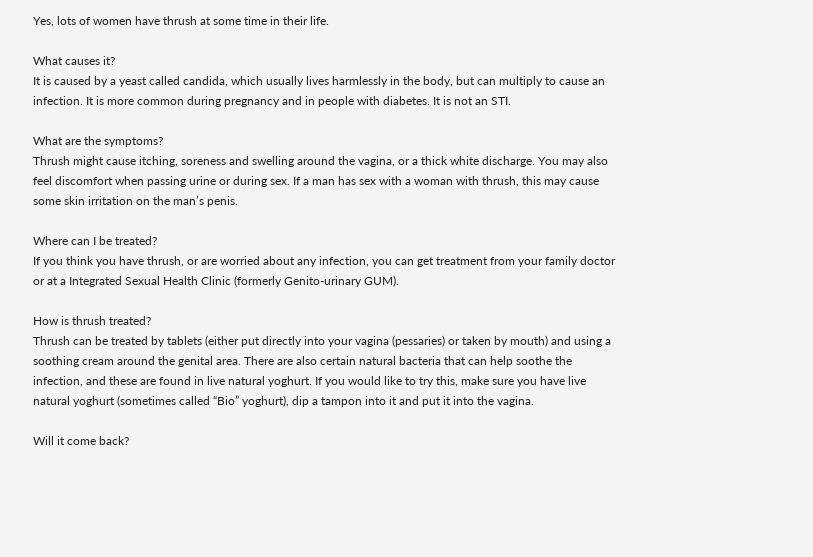Yes, lots of women have thrush at some time in their life.

What causes it?
It is caused by a yeast called candida, which usually lives harmlessly in the body, but can multiply to cause an infection. It is more common during pregnancy and in people with diabetes. It is not an STI.

What are the symptoms?
Thrush might cause itching, soreness and swelling around the vagina, or a thick white discharge. You may also feel discomfort when passing urine or during sex. If a man has sex with a woman with thrush, this may cause some skin irritation on the man’s penis.

Where can I be treated?
If you think you have thrush, or are worried about any infection, you can get treatment from your family doctor or at a Integrated Sexual Health Clinic (formerly Genito-urinary GUM).

How is thrush treated?
Thrush can be treated by tablets (either put directly into your vagina (pessaries) or taken by mouth) and using a soothing cream around the genital area. There are also certain natural bacteria that can help soothe the infection, and these are found in live natural yoghurt. If you would like to try this, make sure you have live natural yoghurt (sometimes called “Bio” yoghurt), dip a tampon into it and put it into the vagina.

Will it come back?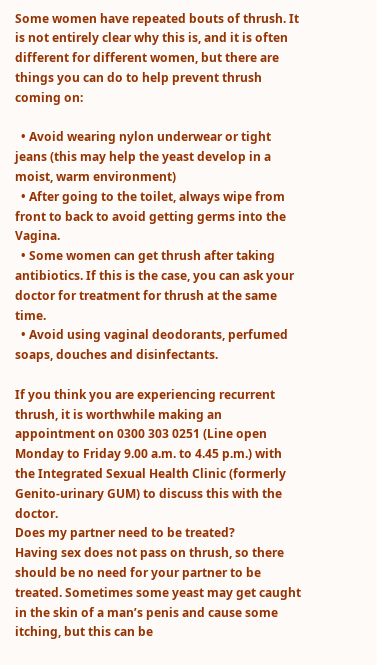Some women have repeated bouts of thrush. It is not entirely clear why this is, and it is often different for different women, but there are things you can do to help prevent thrush coming on:

  • Avoid wearing nylon underwear or tight jeans (this may help the yeast develop in a moist, warm environment)
  • After going to the toilet, always wipe from front to back to avoid getting germs into the Vagina.
  • Some women can get thrush after taking antibiotics. If this is the case, you can ask your doctor for treatment for thrush at the same time.
  • Avoid using vaginal deodorants, perfumed soaps, douches and disinfectants.

If you think you are experiencing recurrent thrush, it is worthwhile making an appointment on 0300 303 0251 (Line open Monday to Friday 9.00 a.m. to 4.45 p.m.) with the Integrated Sexual Health Clinic (formerly Genito-urinary GUM) to discuss this with the doctor.
Does my partner need to be treated?
Having sex does not pass on thrush, so there should be no need for your partner to be treated. Sometimes some yeast may get caught in the skin of a man’s penis and cause some itching, but this can be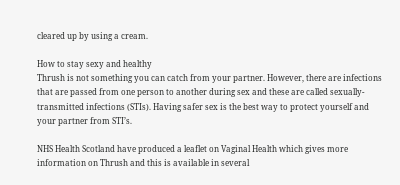cleared up by using a cream.

How to stay sexy and healthy
Thrush is not something you can catch from your partner. However, there are infections that are passed from one person to another during sex and these are called sexually-transmitted infections (STIs). Having safer sex is the best way to protect yourself and your partner from STI’s.

NHS Health Scotland have produced a leaflet on Vaginal Health which gives more information on Thrush and this is available in several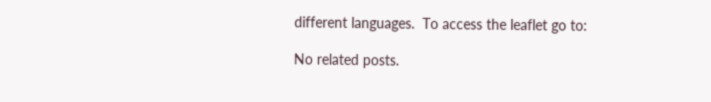different languages.  To access the leaflet go to:

No related posts.